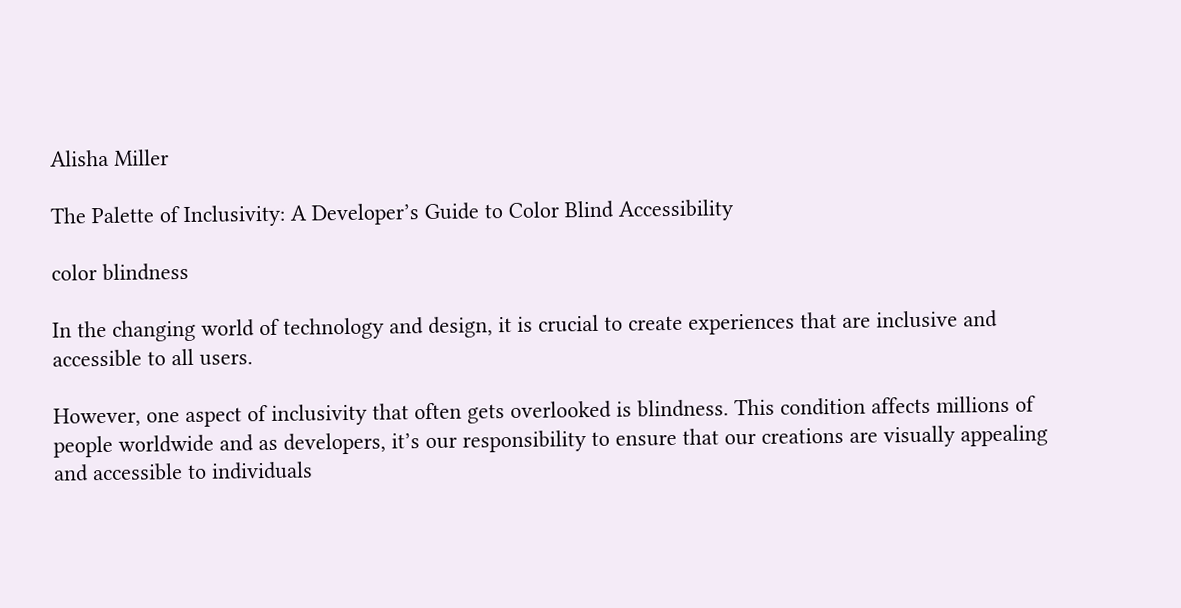Alisha Miller

The Palette of Inclusivity: A Developer’s Guide to Color Blind Accessibility

color blindness

In the changing world of technology and design, it is crucial to create experiences that are inclusive and accessible to all users.

However, one aspect of inclusivity that often gets overlooked is blindness. This condition affects millions of people worldwide and as developers, it’s our responsibility to ensure that our creations are visually appealing and accessible to individuals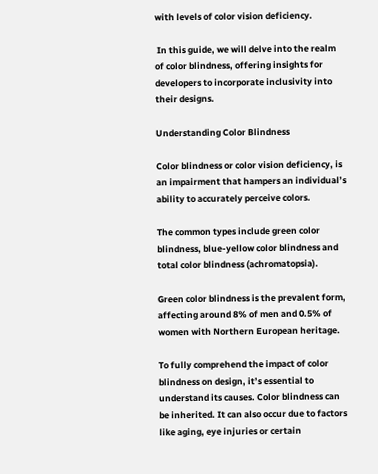with levels of color vision deficiency.

 In this guide, we will delve into the realm of color blindness, offering insights for developers to incorporate inclusivity into their designs.

Understanding Color Blindness

Color blindness or color vision deficiency, is an impairment that hampers an individual’s ability to accurately perceive colors.

The common types include green color blindness, blue-yellow color blindness and total color blindness (achromatopsia).

Green color blindness is the prevalent form, affecting around 8% of men and 0.5% of women with Northern European heritage.

To fully comprehend the impact of color blindness on design, it’s essential to understand its causes. Color blindness can be inherited. It can also occur due to factors like aging, eye injuries or certain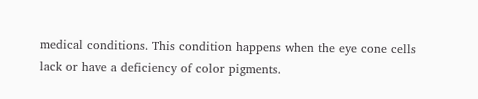medical conditions. This condition happens when the eye cone cells lack or have a deficiency of color pigments.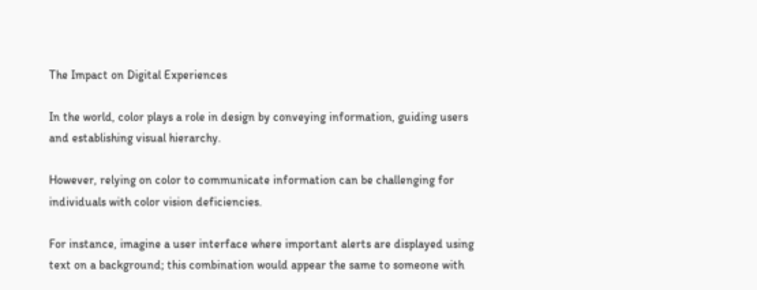The Impact on Digital Experiences

In the world, color plays a role in design by conveying information, guiding users and establishing visual hierarchy.

However, relying on color to communicate information can be challenging for individuals with color vision deficiencies.

For instance, imagine a user interface where important alerts are displayed using text on a background; this combination would appear the same to someone with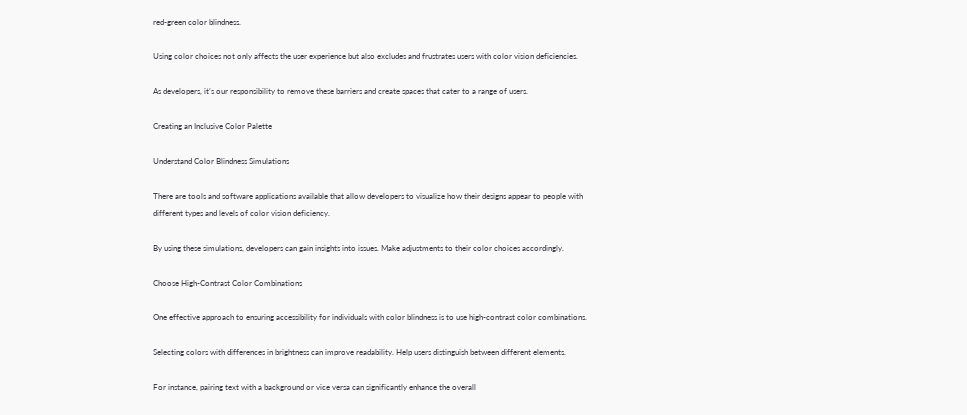red-green color blindness.

Using color choices not only affects the user experience but also excludes and frustrates users with color vision deficiencies.

As developers, it’s our responsibility to remove these barriers and create spaces that cater to a range of users.

Creating an Inclusive Color Palette

Understand Color Blindness Simulations

There are tools and software applications available that allow developers to visualize how their designs appear to people with different types and levels of color vision deficiency.

By using these simulations, developers can gain insights into issues. Make adjustments to their color choices accordingly.

Choose High-Contrast Color Combinations

One effective approach to ensuring accessibility for individuals with color blindness is to use high-contrast color combinations.

Selecting colors with differences in brightness can improve readability. Help users distinguish between different elements.

For instance, pairing text with a background or vice versa can significantly enhance the overall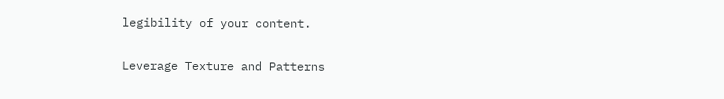legibility of your content.

Leverage Texture and Patterns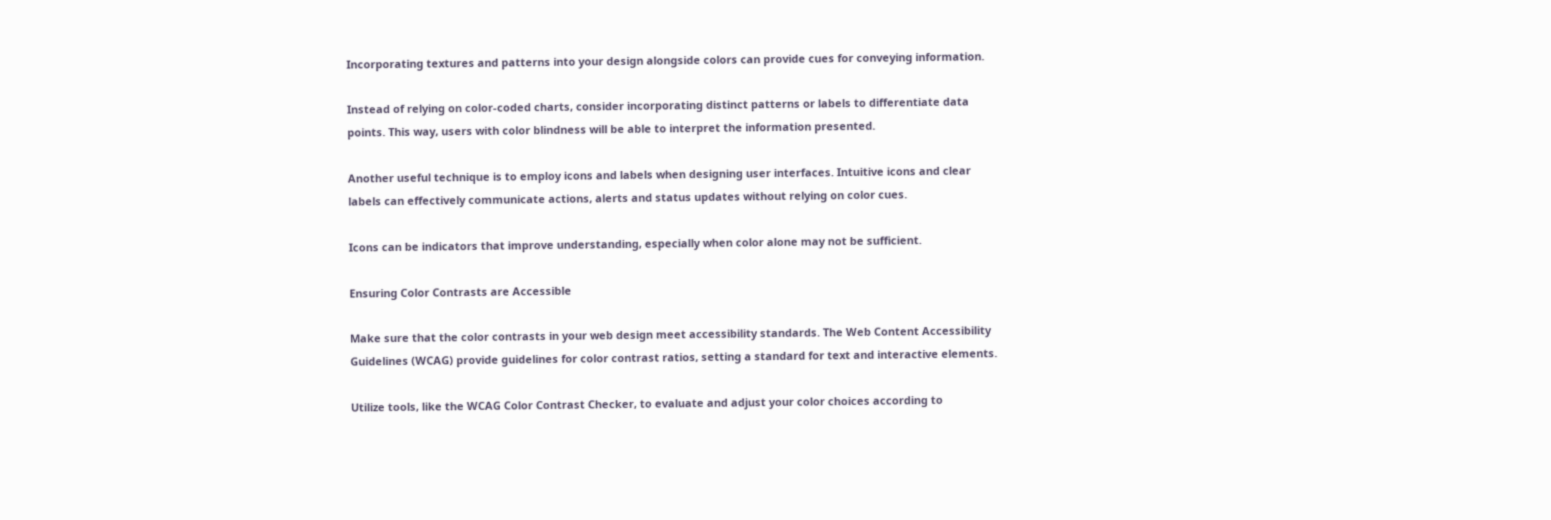Incorporating textures and patterns into your design alongside colors can provide cues for conveying information.

Instead of relying on color-coded charts, consider incorporating distinct patterns or labels to differentiate data points. This way, users with color blindness will be able to interpret the information presented.

Another useful technique is to employ icons and labels when designing user interfaces. Intuitive icons and clear labels can effectively communicate actions, alerts and status updates without relying on color cues.

Icons can be indicators that improve understanding, especially when color alone may not be sufficient.

Ensuring Color Contrasts are Accessible

Make sure that the color contrasts in your web design meet accessibility standards. The Web Content Accessibility Guidelines (WCAG) provide guidelines for color contrast ratios, setting a standard for text and interactive elements.

Utilize tools, like the WCAG Color Contrast Checker, to evaluate and adjust your color choices according to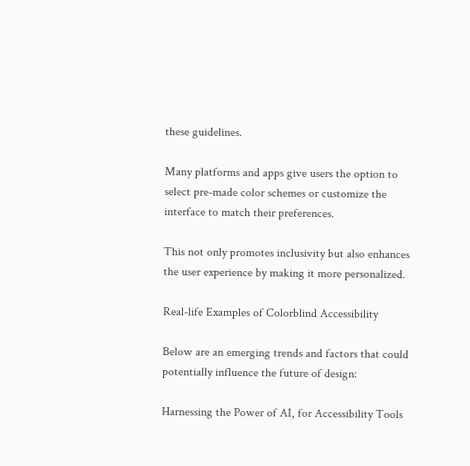these guidelines.

Many platforms and apps give users the option to select pre-made color schemes or customize the interface to match their preferences.

This not only promotes inclusivity but also enhances the user experience by making it more personalized.

Real-life Examples of Colorblind Accessibility

Below are an emerging trends and factors that could potentially influence the future of design:

Harnessing the Power of AI, for Accessibility Tools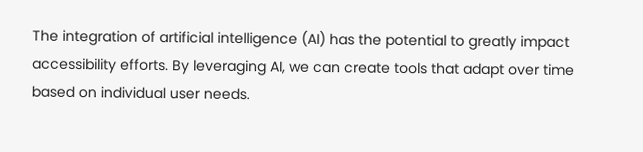The integration of artificial intelligence (AI) has the potential to greatly impact accessibility efforts. By leveraging AI, we can create tools that adapt over time based on individual user needs.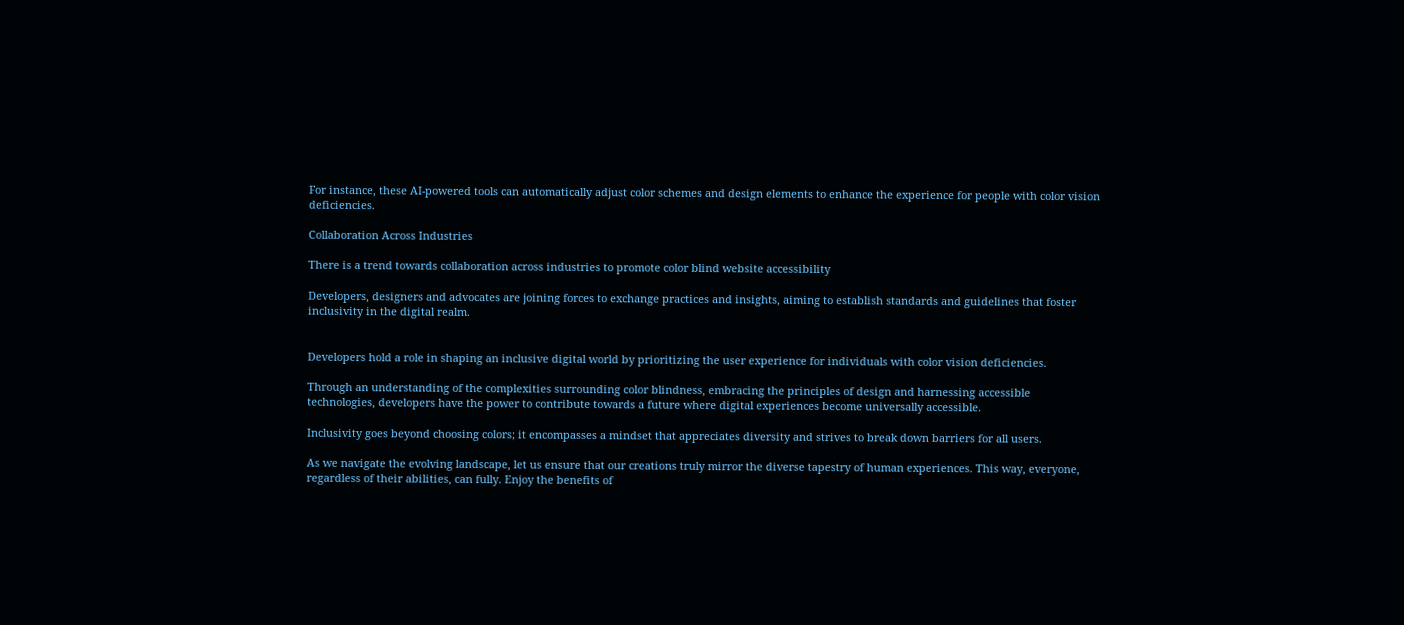For instance, these AI-powered tools can automatically adjust color schemes and design elements to enhance the experience for people with color vision deficiencies.

Collaboration Across Industries

There is a trend towards collaboration across industries to promote color blind website accessibility

Developers, designers and advocates are joining forces to exchange practices and insights, aiming to establish standards and guidelines that foster inclusivity in the digital realm.


Developers hold a role in shaping an inclusive digital world by prioritizing the user experience for individuals with color vision deficiencies.

Through an understanding of the complexities surrounding color blindness, embracing the principles of design and harnessing accessible technologies, developers have the power to contribute towards a future where digital experiences become universally accessible.

Inclusivity goes beyond choosing colors; it encompasses a mindset that appreciates diversity and strives to break down barriers for all users.

As we navigate the evolving landscape, let us ensure that our creations truly mirror the diverse tapestry of human experiences. This way, everyone, regardless of their abilities, can fully. Enjoy the benefits of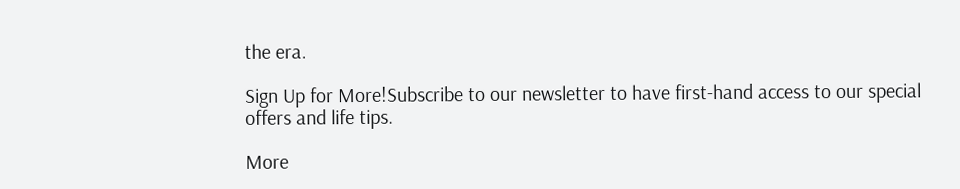the era.

Sign Up for More!Subscribe to our newsletter to have first-hand access to our special offers and life tips.

More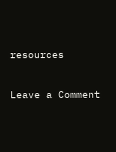resources

Leave a Comment